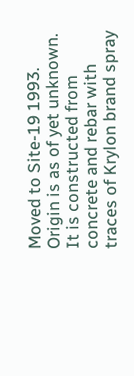Moved to Site-19 1993. Origin is as of yet unknown. It is constructed from concrete and rebar with traces of Krylon brand spray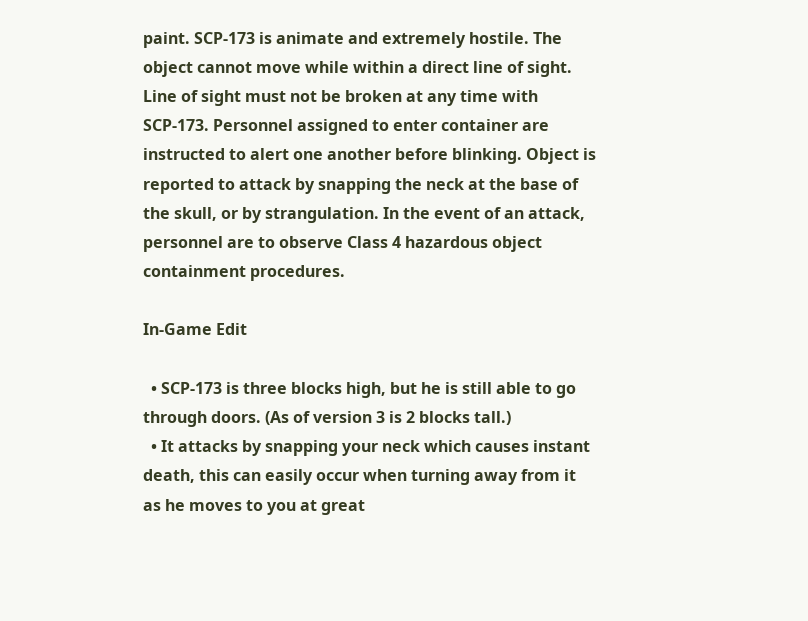paint. SCP-173 is animate and extremely hostile. The object cannot move while within a direct line of sight. Line of sight must not be broken at any time with SCP-173. Personnel assigned to enter container are instructed to alert one another before blinking. Object is reported to attack by snapping the neck at the base of the skull, or by strangulation. In the event of an attack, personnel are to observe Class 4 hazardous object containment procedures.

In-Game Edit

  • SCP-173 is three blocks high, but he is still able to go through doors. (As of version 3 is 2 blocks tall.)
  • It attacks by snapping your neck which causes instant death, this can easily occur when turning away from it as he moves to you at great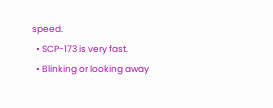speed.
  • SCP-173 is very fast.
  • Blinking or looking away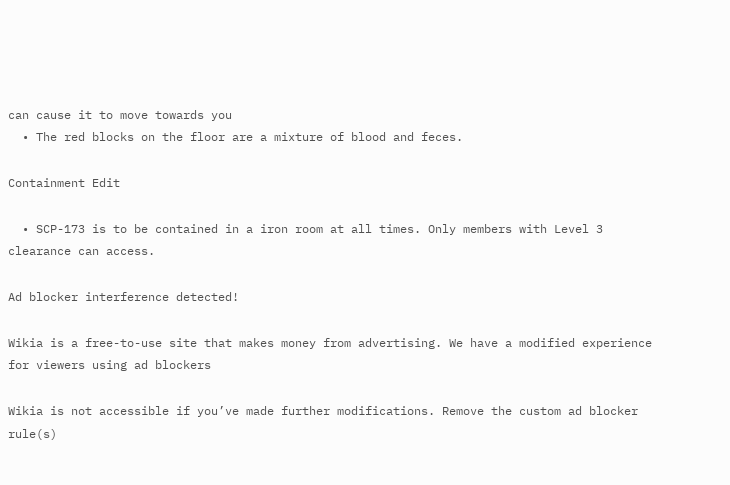can cause it to move towards you
  • The red blocks on the floor are a mixture of blood and feces.

Containment Edit

  • SCP-173 is to be contained in a iron room at all times. Only members with Level 3 clearance can access.

Ad blocker interference detected!

Wikia is a free-to-use site that makes money from advertising. We have a modified experience for viewers using ad blockers

Wikia is not accessible if you’ve made further modifications. Remove the custom ad blocker rule(s)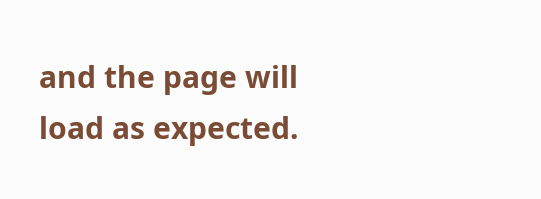and the page will load as expected.